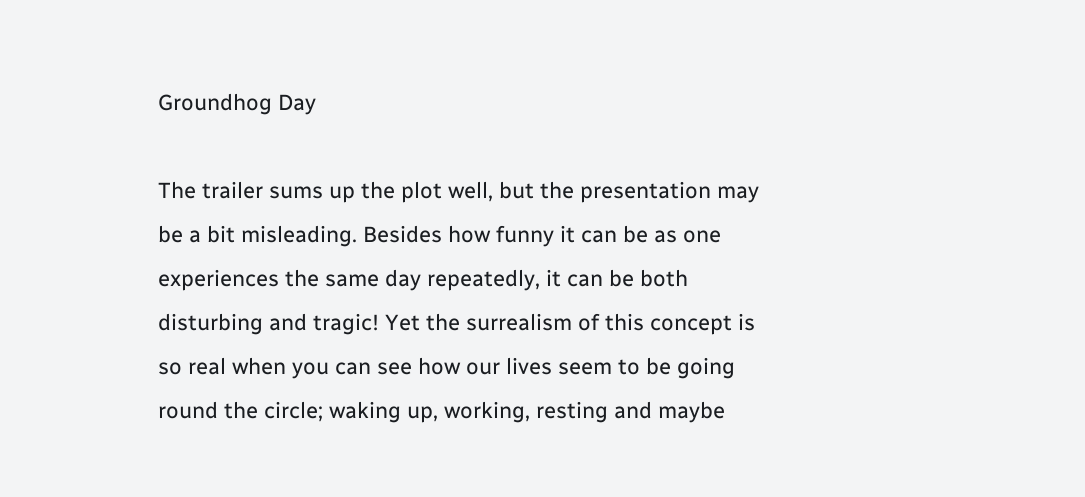Groundhog Day

The trailer sums up the plot well, but the presentation may be a bit misleading. Besides how funny it can be as one experiences the same day repeatedly, it can be both disturbing and tragic! Yet the surrealism of this concept is so real when you can see how our lives seem to be going round the circle; waking up, working, resting and maybe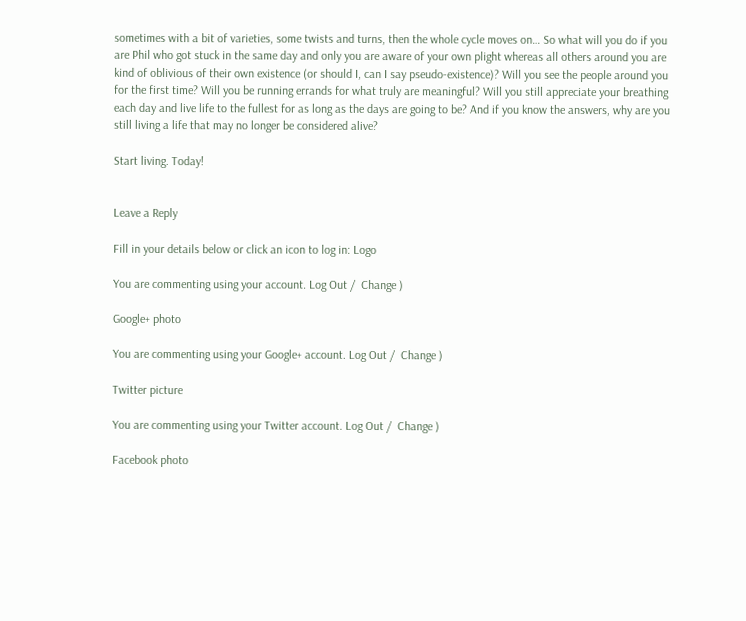sometimes with a bit of varieties, some twists and turns, then the whole cycle moves on… So what will you do if you are Phil who got stuck in the same day and only you are aware of your own plight whereas all others around you are kind of oblivious of their own existence (or should I, can I say pseudo-existence)? Will you see the people around you for the first time? Will you be running errands for what truly are meaningful? Will you still appreciate your breathing each day and live life to the fullest for as long as the days are going to be? And if you know the answers, why are you still living a life that may no longer be considered alive?

Start living. Today!


Leave a Reply

Fill in your details below or click an icon to log in: Logo

You are commenting using your account. Log Out /  Change )

Google+ photo

You are commenting using your Google+ account. Log Out /  Change )

Twitter picture

You are commenting using your Twitter account. Log Out /  Change )

Facebook photo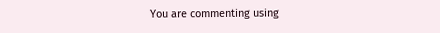You are commenting using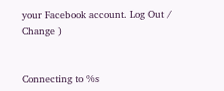your Facebook account. Log Out /  Change )


Connecting to %s